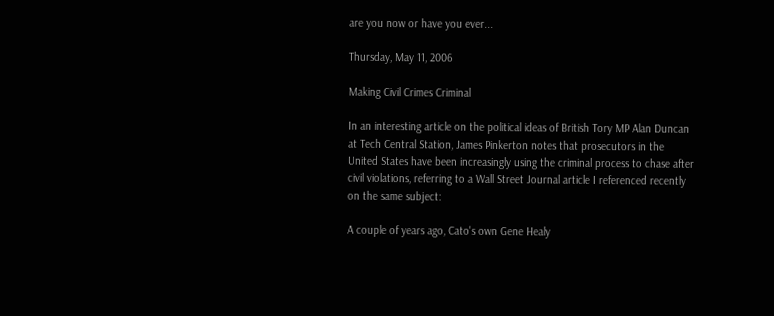are you now or have you ever...

Thursday, May 11, 2006

Making Civil Crimes Criminal

In an interesting article on the political ideas of British Tory MP Alan Duncan at Tech Central Station, James Pinkerton notes that prosecutors in the United States have been increasingly using the criminal process to chase after civil violations, referring to a Wall Street Journal article I referenced recently on the same subject:

A couple of years ago, Cato's own Gene Healy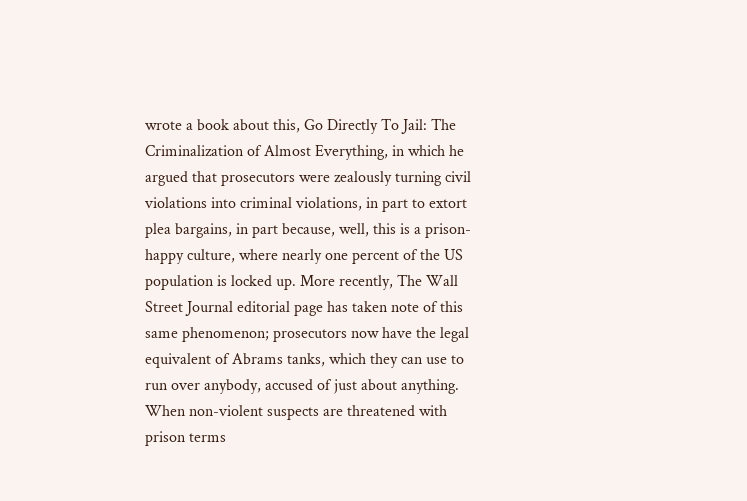wrote a book about this, Go Directly To Jail: The Criminalization of Almost Everything, in which he argued that prosecutors were zealously turning civil violations into criminal violations, in part to extort plea bargains, in part because, well, this is a prison-happy culture, where nearly one percent of the US population is locked up. More recently, The Wall Street Journal editorial page has taken note of this same phenomenon; prosecutors now have the legal equivalent of Abrams tanks, which they can use to run over anybody, accused of just about anything. When non-violent suspects are threatened with prison terms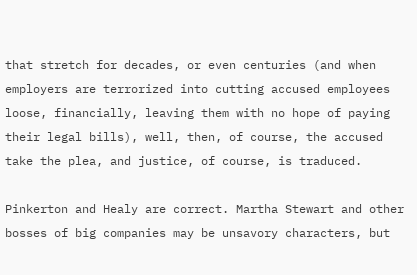that stretch for decades, or even centuries (and when employers are terrorized into cutting accused employees loose, financially, leaving them with no hope of paying their legal bills), well, then, of course, the accused take the plea, and justice, of course, is traduced.

Pinkerton and Healy are correct. Martha Stewart and other bosses of big companies may be unsavory characters, but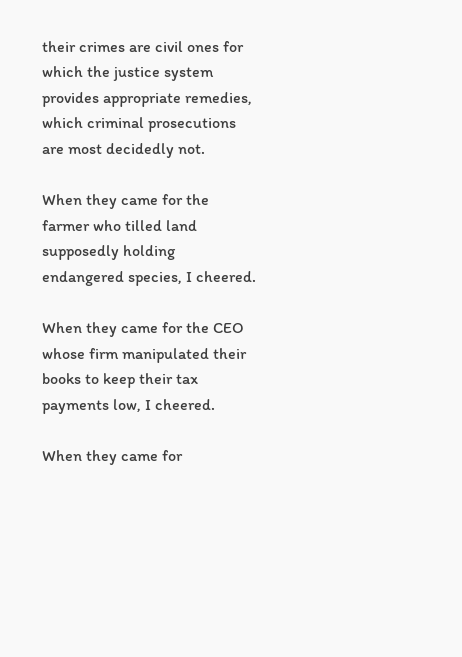their crimes are civil ones for which the justice system provides appropriate remedies, which criminal prosecutions are most decidedly not.

When they came for the farmer who tilled land supposedly holding endangered species, I cheered.

When they came for the CEO whose firm manipulated their books to keep their tax payments low, I cheered.

When they came for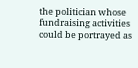the politician whose fundraising activities could be portrayed as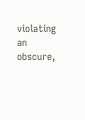violating an obscure,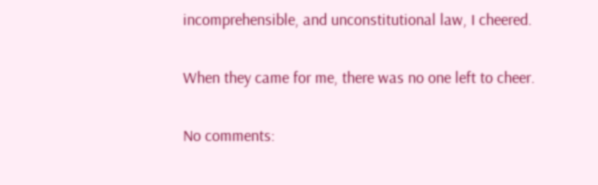incomprehensible, and unconstitutional law, I cheered.

When they came for me, there was no one left to cheer.

No comments: